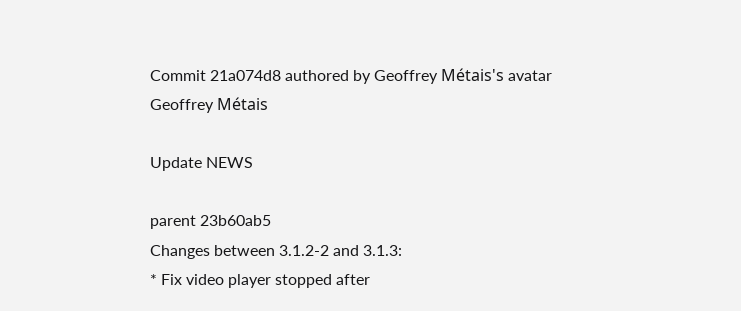Commit 21a074d8 authored by Geoffrey Métais's avatar Geoffrey Métais

Update NEWS

parent 23b60ab5
Changes between 3.1.2-2 and 3.1.3:
* Fix video player stopped after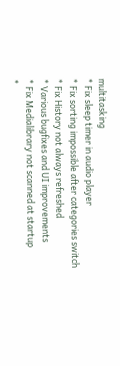multitasking
* Fix sleep timer in audio player
* Fix sorting impossible after categories switch
* Fix History not always refreshed
* Various bugfixes and UI improvements
* Fix Medialibrary not scanned at startup
*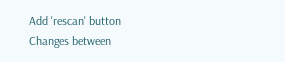Add 'rescan' button
Changes between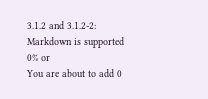3.1.2 and 3.1.2-2:
Markdown is supported
0% or
You are about to add 0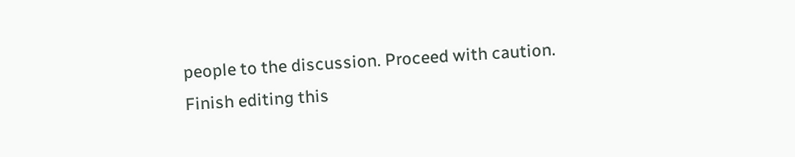people to the discussion. Proceed with caution.
Finish editing this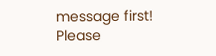message first!
Please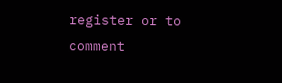register or to comment